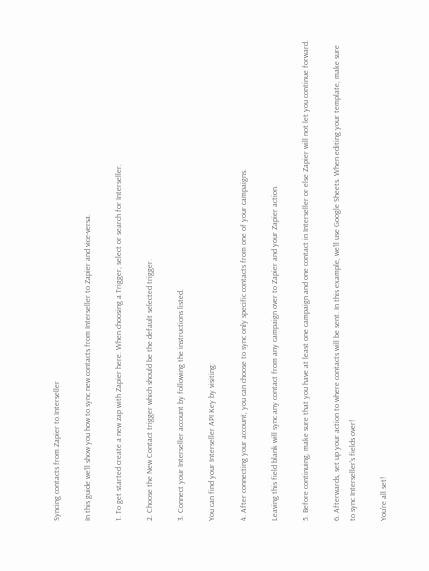Syncing contacts from Zapier to Interseller

In this guide we'll show you how to sync new contacts from Interseller to Zapier and vice-versa.

1. To get started create a new zap with Zapier here. When choosing a Trigger, select or search for Interseller.

2. Choose the New Contact trigger which should be the default selected trigger.

3. Connect your Interseller account by following the instructions listed.

You can find your Interseller API Key by visiting:

4. After connecting your account, you can choose to sync only specific contacts from one of your campaigns.

Leaving this field blank will sync any contact from any campaign over to Zapier and your Zapier action.

5. Before continuing, make sure that you have at least one campaign and one contact in Interseller or else Zapier will not let you continue forward.

6. Afterwards, set up your action to where contacts will be sent. In this example, we'll use Google Sheets. When editing your template, make sure to sync Interseller's fields over!

You're all set!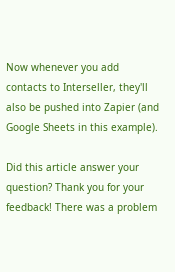Now whenever you add contacts to Interseller, they'll also be pushed into Zapier (and Google Sheets in this example).

Did this article answer your question? Thank you for your feedback! There was a problem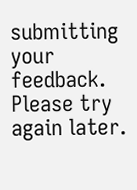submitting your feedback. Please try again later.